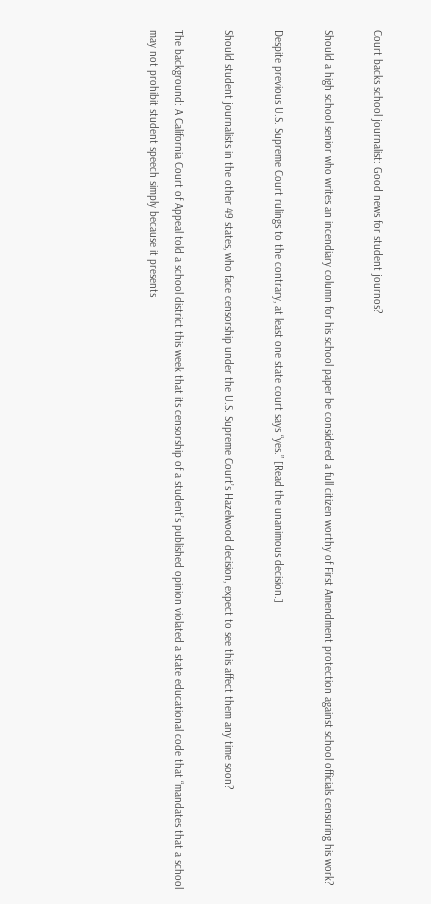Court backs school journalist: Good news for student journos?

Should a high school senior who writes an incendiary column for his school paper be considered a full citizen worthy of First Amendment protection against school officials censuring his work?

Despite previous U.S. Supreme Court rulings to the contrary, at least one state court says “yes.” [Read the unanimous decision.]

Should student journalists in the other 49 states, who face censorship under the U.S. Supreme Court’s Hazelwood decision, expect to see this affect them any time soon?

The background: A California Court of Appeal told a school district this week that its censorship of a student’s published opinion violated a state educational code that “mandates that a school may not prohibit student speech simply because it presents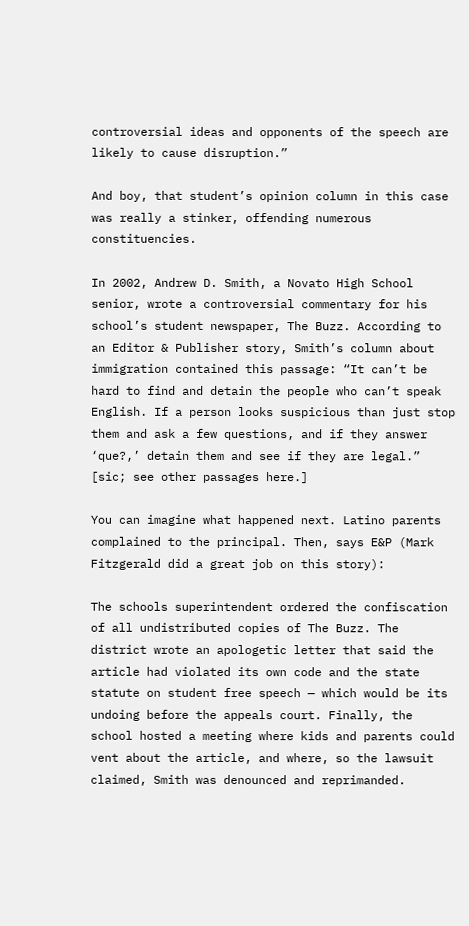controversial ideas and opponents of the speech are likely to cause disruption.”

And boy, that student’s opinion column in this case was really a stinker, offending numerous constituencies.

In 2002, Andrew D. Smith, a Novato High School senior, wrote a controversial commentary for his school’s student newspaper, The Buzz. According to an Editor & Publisher story, Smith’s column about immigration contained this passage: “It can’t be hard to find and detain the people who can’t speak English. If a person looks suspicious than just stop them and ask a few questions, and if they answer ‘que?,’ detain them and see if they are legal.” [sic; see other passages here.]

You can imagine what happened next. Latino parents complained to the principal. Then, says E&P (Mark Fitzgerald did a great job on this story):

The schools superintendent ordered the confiscation of all undistributed copies of The Buzz. The district wrote an apologetic letter that said the article had violated its own code and the state statute on student free speech — which would be its undoing before the appeals court. Finally, the school hosted a meeting where kids and parents could vent about the article, and where, so the lawsuit claimed, Smith was denounced and reprimanded.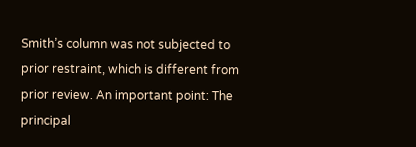Smith’s column was not subjected to prior restraint, which is different from prior review. An important point: The principal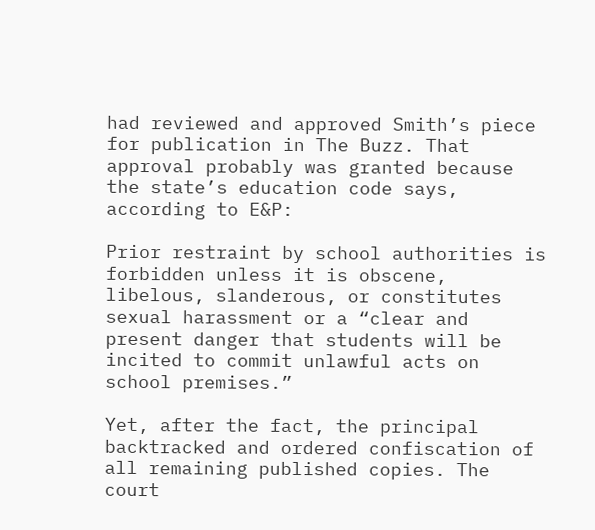had reviewed and approved Smith’s piece for publication in The Buzz. That approval probably was granted because the state’s education code says, according to E&P:

Prior restraint by school authorities is forbidden unless it is obscene, libelous, slanderous, or constitutes sexual harassment or a “clear and present danger that students will be incited to commit unlawful acts on school premises.”

Yet, after the fact, the principal backtracked and ordered confiscation of all remaining published copies. The court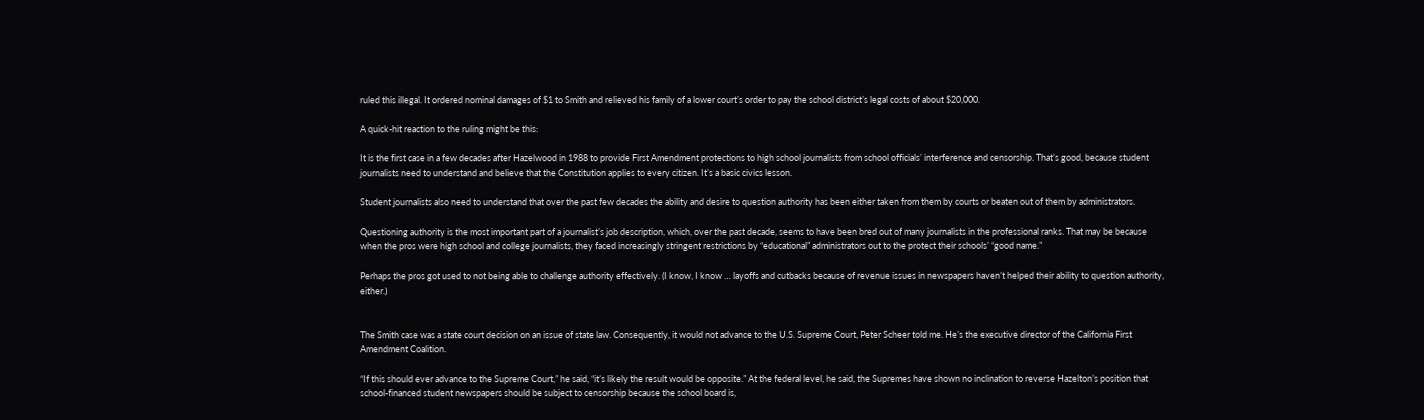ruled this illegal. It ordered nominal damages of $1 to Smith and relieved his family of a lower court’s order to pay the school district’s legal costs of about $20,000.

A quick-hit reaction to the ruling might be this:

It is the first case in a few decades after Hazelwood in 1988 to provide First Amendment protections to high school journalists from school officials’ interference and censorship. That’s good, because student journalists need to understand and believe that the Constitution applies to every citizen. It’s a basic civics lesson.

Student journalists also need to understand that over the past few decades the ability and desire to question authority has been either taken from them by courts or beaten out of them by administrators.

Questioning authority is the most important part of a journalist’s job description, which, over the past decade, seems to have been bred out of many journalists in the professional ranks. That may be because when the pros were high school and college journalists, they faced increasingly stringent restrictions by “educational” administrators out to the protect their schools’ “good name.”

Perhaps the pros got used to not being able to challenge authority effectively. (I know, I know … layoffs and cutbacks because of revenue issues in newspapers haven’t helped their ability to question authority, either.)


The Smith case was a state court decision on an issue of state law. Consequently, it would not advance to the U.S. Supreme Court, Peter Scheer told me. He’s the executive director of the California First Amendment Coalition.

“If this should ever advance to the Supreme Court,” he said, “it’s likely the result would be opposite.” At the federal level, he said, the Supremes have shown no inclination to reverse Hazelton’s position that school-financed student newspapers should be subject to censorship because the school board is,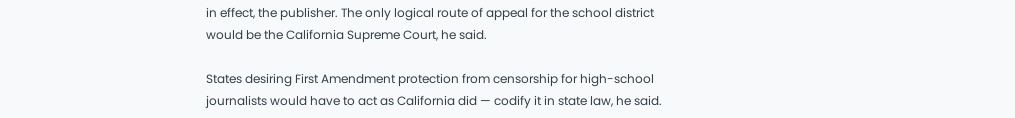in effect, the publisher. The only logical route of appeal for the school district would be the California Supreme Court, he said.

States desiring First Amendment protection from censorship for high-school journalists would have to act as California did — codify it in state law, he said.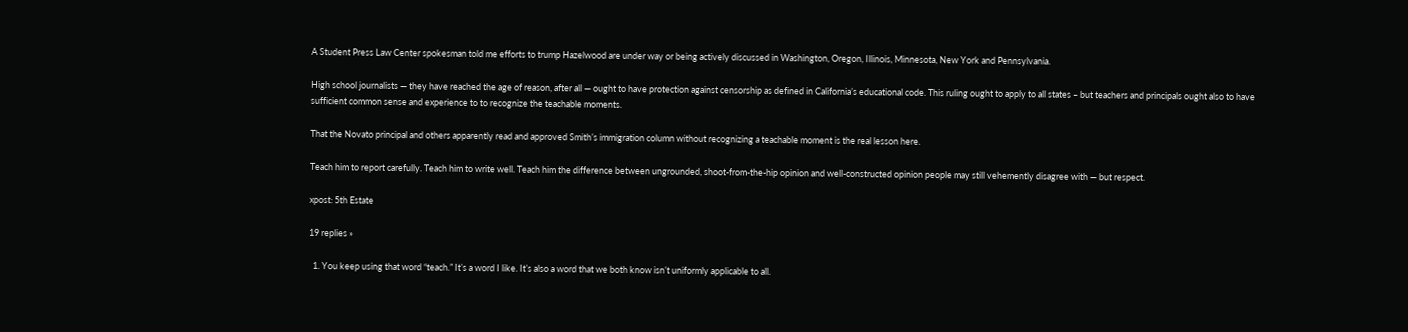A Student Press Law Center spokesman told me efforts to trump Hazelwood are under way or being actively discussed in Washington, Oregon, Illinois, Minnesota, New York and Pennsylvania.

High school journalists — they have reached the age of reason, after all — ought to have protection against censorship as defined in California’s educational code. This ruling ought to apply to all states – but teachers and principals ought also to have sufficient common sense and experience to to recognize the teachable moments.

That the Novato principal and others apparently read and approved Smith’s immigration column without recognizing a teachable moment is the real lesson here.

Teach him to report carefully. Teach him to write well. Teach him the difference between ungrounded, shoot-from-the-hip opinion and well-constructed opinion people may still vehemently disagree with — but respect.

xpost: 5th Estate

19 replies »

  1. You keep using that word “teach.” It’s a word I like. It’s also a word that we both know isn’t uniformly applicable to all.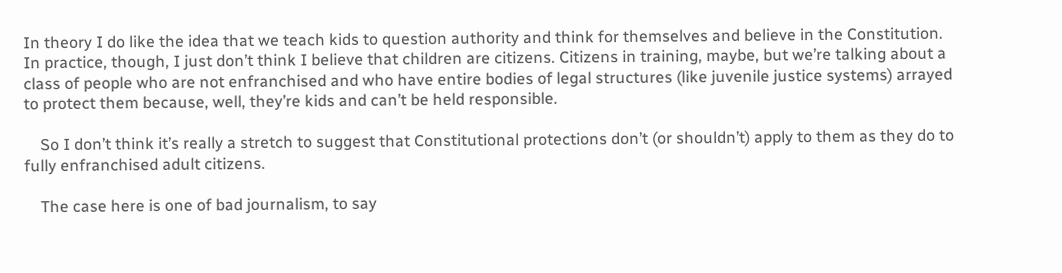In theory I do like the idea that we teach kids to question authority and think for themselves and believe in the Constitution. In practice, though, I just don’t think I believe that children are citizens. Citizens in training, maybe, but we’re talking about a class of people who are not enfranchised and who have entire bodies of legal structures (like juvenile justice systems) arrayed to protect them because, well, they’re kids and can’t be held responsible.

    So I don’t think it’s really a stretch to suggest that Constitutional protections don’t (or shouldn’t) apply to them as they do to fully enfranchised adult citizens.

    The case here is one of bad journalism, to say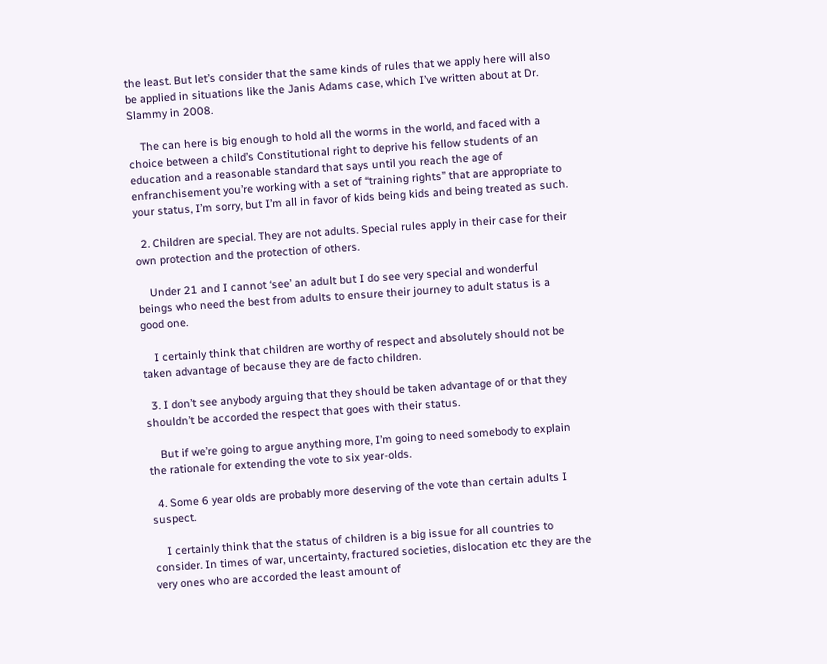the least. But let’s consider that the same kinds of rules that we apply here will also be applied in situations like the Janis Adams case, which I’ve written about at Dr. Slammy in 2008.

    The can here is big enough to hold all the worms in the world, and faced with a choice between a child’s Constitutional right to deprive his fellow students of an education and a reasonable standard that says until you reach the age of enfranchisement you’re working with a set of “training rights” that are appropriate to your status, I’m sorry, but I’m all in favor of kids being kids and being treated as such.

  2. Children are special. They are not adults. Special rules apply in their case for their own protection and the protection of others.

    Under 21 and I cannot ‘see’ an adult but I do see very special and wonderful beings who need the best from adults to ensure their journey to adult status is a good one.

    I certainly think that children are worthy of respect and absolutely should not be taken advantage of because they are de facto children.

  3. I don’t see anybody arguing that they should be taken advantage of or that they shouldn’t be accorded the respect that goes with their status.

    But if we’re going to argue anything more, I’m going to need somebody to explain the rationale for extending the vote to six year-olds.

  4. Some 6 year olds are probably more deserving of the vote than certain adults I suspect.

    I certainly think that the status of children is a big issue for all countries to consider. In times of war, uncertainty, fractured societies, dislocation etc they are the very ones who are accorded the least amount of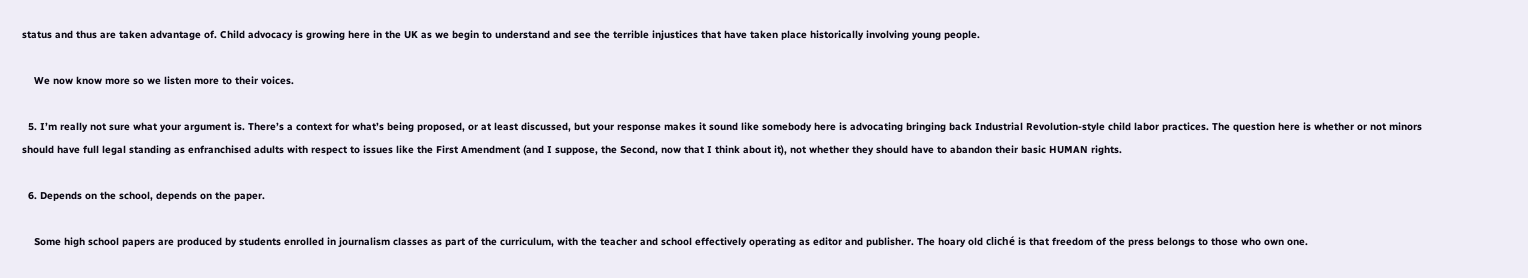status and thus are taken advantage of. Child advocacy is growing here in the UK as we begin to understand and see the terrible injustices that have taken place historically involving young people.

    We now know more so we listen more to their voices.

  5. I’m really not sure what your argument is. There’s a context for what’s being proposed, or at least discussed, but your response makes it sound like somebody here is advocating bringing back Industrial Revolution-style child labor practices. The question here is whether or not minors should have full legal standing as enfranchised adults with respect to issues like the First Amendment (and I suppose, the Second, now that I think about it), not whether they should have to abandon their basic HUMAN rights.

  6. Depends on the school, depends on the paper.

    Some high school papers are produced by students enrolled in journalism classes as part of the curriculum, with the teacher and school effectively operating as editor and publisher. The hoary old cliché is that freedom of the press belongs to those who own one.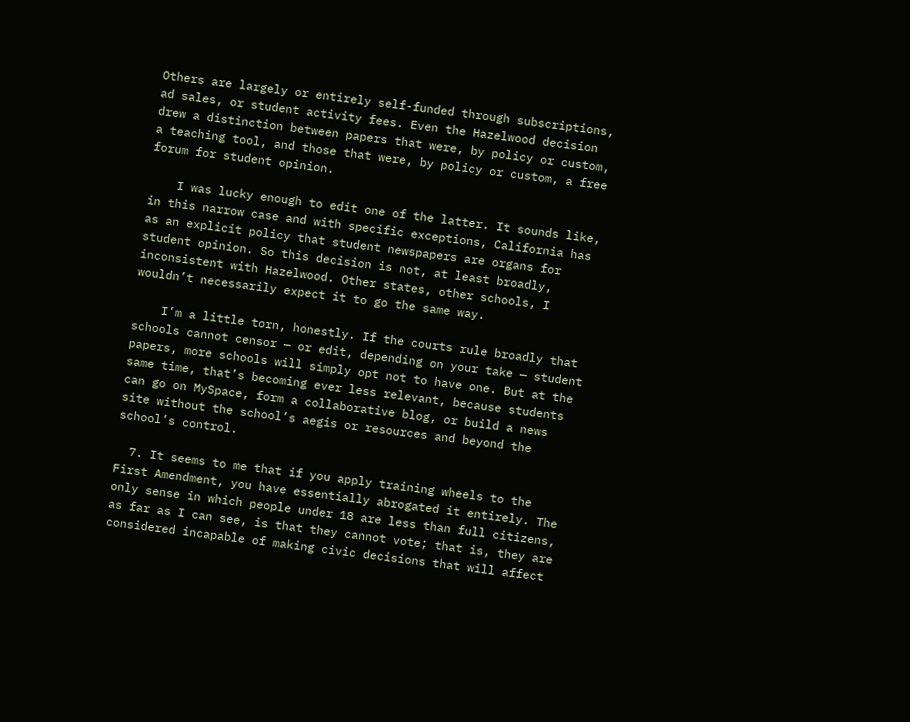Others are largely or entirely self-funded through subscriptions, ad sales, or student activity fees. Even the Hazelwood decision drew a distinction between papers that were, by policy or custom, a teaching tool, and those that were, by policy or custom, a free forum for student opinion.

    I was lucky enough to edit one of the latter. It sounds like, in this narrow case and with specific exceptions, California has as an explicit policy that student newspapers are organs for student opinion. So this decision is not, at least broadly, inconsistent with Hazelwood. Other states, other schools, I wouldn’t necessarily expect it to go the same way.

    I’m a little torn, honestly. If the courts rule broadly that schools cannot censor — or edit, depending on your take — student papers, more schools will simply opt not to have one. But at the same time, that’s becoming ever less relevant, because students can go on MySpace, form a collaborative blog, or build a news site without the school’s aegis or resources and beyond the school’s control.

  7. It seems to me that if you apply training wheels to the First Amendment, you have essentially abrogated it entirely. The only sense in which people under 18 are less than full citizens, as far as I can see, is that they cannot vote; that is, they are considered incapable of making civic decisions that will affect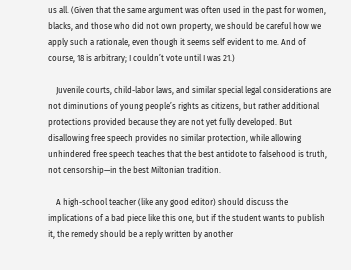us all. (Given that the same argument was often used in the past for women, blacks, and those who did not own property, we should be careful how we apply such a rationale, even though it seems self evident to me. And of course, 18 is arbitrary; I couldn’t vote until I was 21.)

    Juvenile courts, child-labor laws, and similar special legal considerations are not diminutions of young people’s rights as citizens, but rather additional protections provided because they are not yet fully developed. But disallowing free speech provides no similar protection, while allowing unhindered free speech teaches that the best antidote to falsehood is truth, not censorship—in the best Miltonian tradition.

    A high-school teacher (like any good editor) should discuss the implications of a bad piece like this one, but if the student wants to publish it, the remedy should be a reply written by another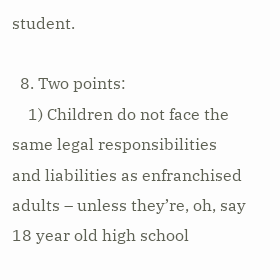student.

  8. Two points:
    1) Children do not face the same legal responsibilities and liabilities as enfranchised adults – unless they’re, oh, say 18 year old high school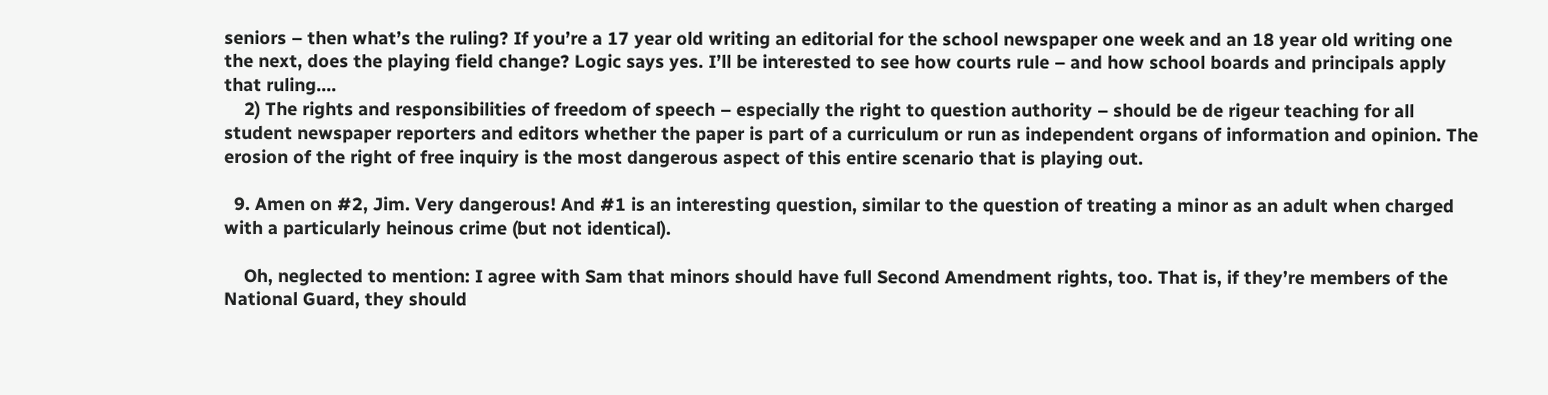seniors – then what’s the ruling? If you’re a 17 year old writing an editorial for the school newspaper one week and an 18 year old writing one the next, does the playing field change? Logic says yes. I’ll be interested to see how courts rule – and how school boards and principals apply that ruling….
    2) The rights and responsibilities of freedom of speech – especially the right to question authority – should be de rigeur teaching for all student newspaper reporters and editors whether the paper is part of a curriculum or run as independent organs of information and opinion. The erosion of the right of free inquiry is the most dangerous aspect of this entire scenario that is playing out.

  9. Amen on #2, Jim. Very dangerous! And #1 is an interesting question, similar to the question of treating a minor as an adult when charged with a particularly heinous crime (but not identical).

    Oh, neglected to mention: I agree with Sam that minors should have full Second Amendment rights, too. That is, if they’re members of the National Guard, they should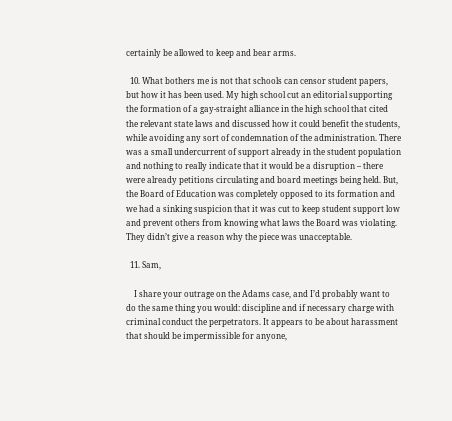certainly be allowed to keep and bear arms.

  10. What bothers me is not that schools can censor student papers, but how it has been used. My high school cut an editorial supporting the formation of a gay-straight alliance in the high school that cited the relevant state laws and discussed how it could benefit the students, while avoiding any sort of condemnation of the administration. There was a small undercurrent of support already in the student population and nothing to really indicate that it would be a disruption – there were already petitions circulating and board meetings being held. But, the Board of Education was completely opposed to its formation and we had a sinking suspicion that it was cut to keep student support low and prevent others from knowing what laws the Board was violating. They didn’t give a reason why the piece was unacceptable.

  11. Sam,

    I share your outrage on the Adams case, and I’d probably want to do the same thing you would: discipline and if necessary charge with criminal conduct the perpetrators. It appears to be about harassment that should be impermissible for anyone,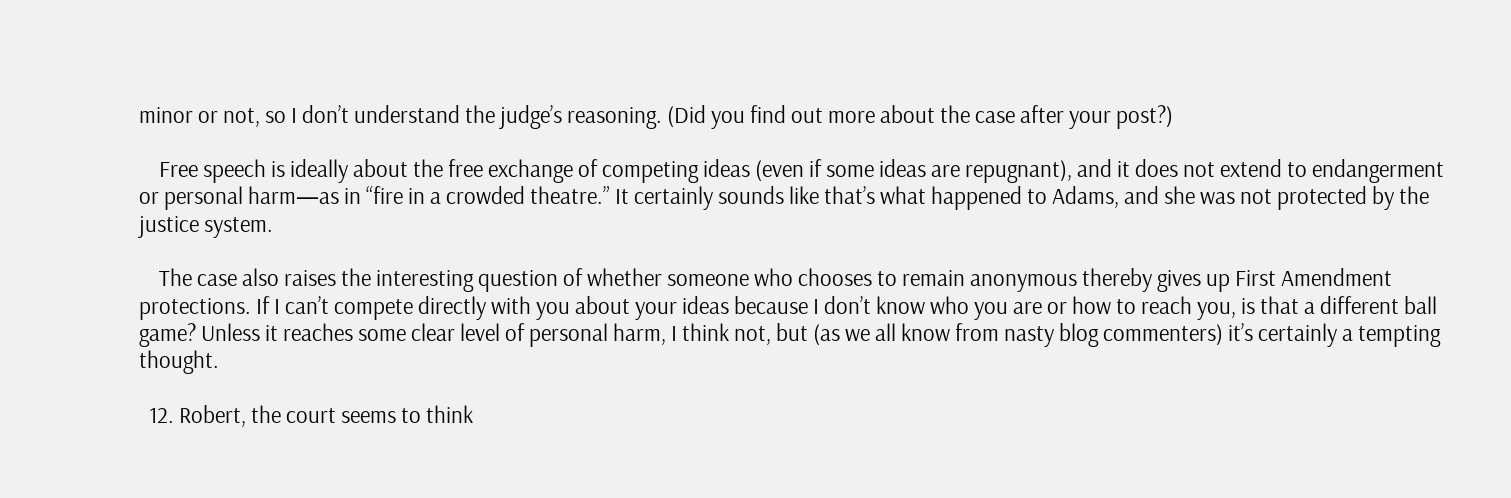minor or not, so I don’t understand the judge’s reasoning. (Did you find out more about the case after your post?)

    Free speech is ideally about the free exchange of competing ideas (even if some ideas are repugnant), and it does not extend to endangerment or personal harm—as in “fire in a crowded theatre.” It certainly sounds like that’s what happened to Adams, and she was not protected by the justice system.

    The case also raises the interesting question of whether someone who chooses to remain anonymous thereby gives up First Amendment protections. If I can’t compete directly with you about your ideas because I don’t know who you are or how to reach you, is that a different ball game? Unless it reaches some clear level of personal harm, I think not, but (as we all know from nasty blog commenters) it’s certainly a tempting thought.

  12. Robert, the court seems to think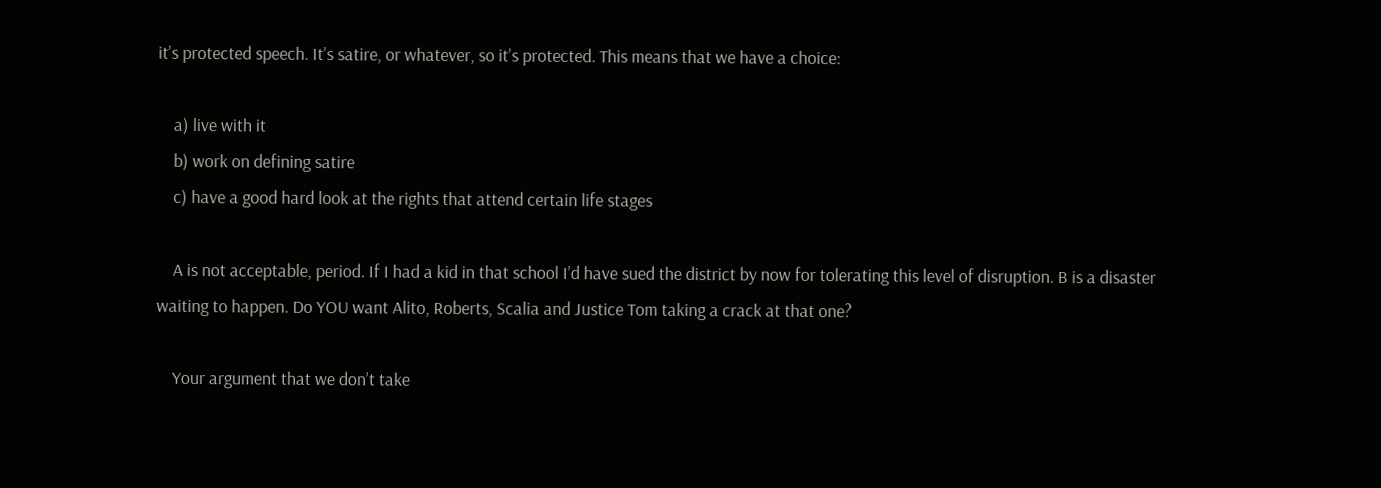it’s protected speech. It’s satire, or whatever, so it’s protected. This means that we have a choice:

    a) live with it
    b) work on defining satire
    c) have a good hard look at the rights that attend certain life stages

    A is not acceptable, period. If I had a kid in that school I’d have sued the district by now for tolerating this level of disruption. B is a disaster waiting to happen. Do YOU want Alito, Roberts, Scalia and Justice Tom taking a crack at that one?

    Your argument that we don’t take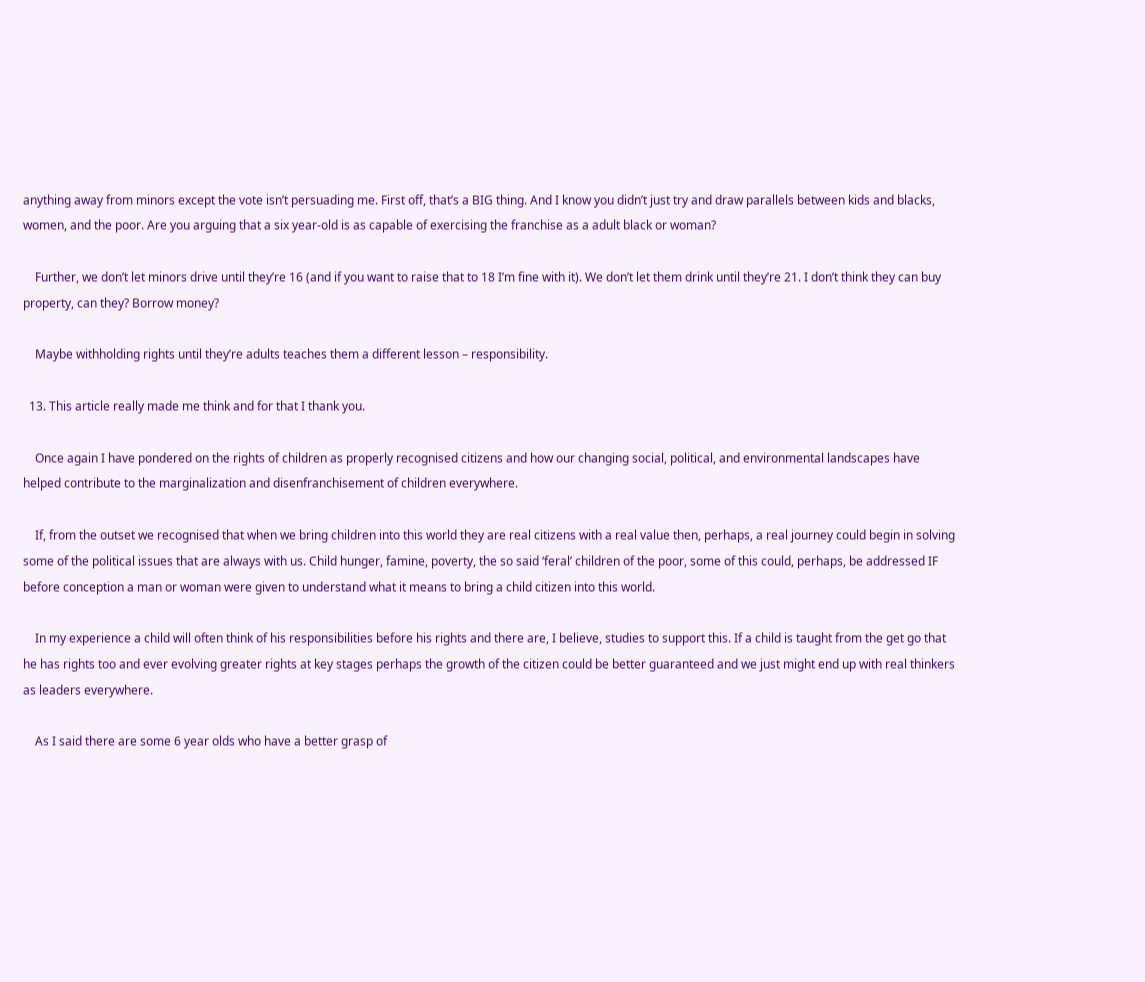anything away from minors except the vote isn’t persuading me. First off, that’s a BIG thing. And I know you didn’t just try and draw parallels between kids and blacks, women, and the poor. Are you arguing that a six year-old is as capable of exercising the franchise as a adult black or woman?

    Further, we don’t let minors drive until they’re 16 (and if you want to raise that to 18 I’m fine with it). We don’t let them drink until they’re 21. I don’t think they can buy property, can they? Borrow money?

    Maybe withholding rights until they’re adults teaches them a different lesson – responsibility.

  13. This article really made me think and for that I thank you.

    Once again I have pondered on the rights of children as properly recognised citizens and how our changing social, political, and environmental landscapes have helped contribute to the marginalization and disenfranchisement of children everywhere.

    If, from the outset we recognised that when we bring children into this world they are real citizens with a real value then, perhaps, a real journey could begin in solving some of the political issues that are always with us. Child hunger, famine, poverty, the so said ‘feral’ children of the poor, some of this could, perhaps, be addressed IF before conception a man or woman were given to understand what it means to bring a child citizen into this world.

    In my experience a child will often think of his responsibilities before his rights and there are, I believe, studies to support this. If a child is taught from the get go that he has rights too and ever evolving greater rights at key stages perhaps the growth of the citizen could be better guaranteed and we just might end up with real thinkers as leaders everywhere.

    As I said there are some 6 year olds who have a better grasp of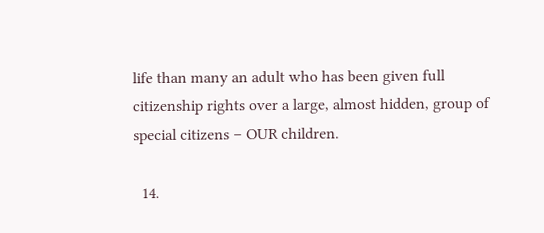life than many an adult who has been given full citizenship rights over a large, almost hidden, group of special citizens – OUR children.

  14.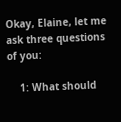Okay, Elaine, let me ask three questions of you:

    1: What should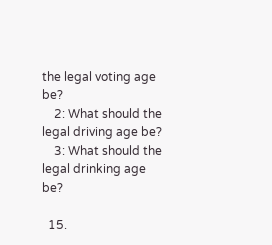the legal voting age be?
    2: What should the legal driving age be?
    3: What should the legal drinking age be?

  15.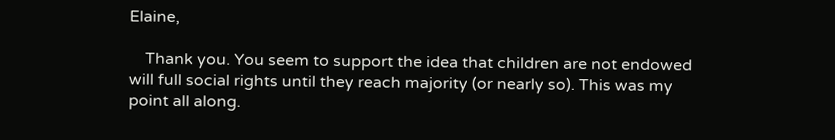Elaine,

    Thank you. You seem to support the idea that children are not endowed will full social rights until they reach majority (or nearly so). This was my point all along.